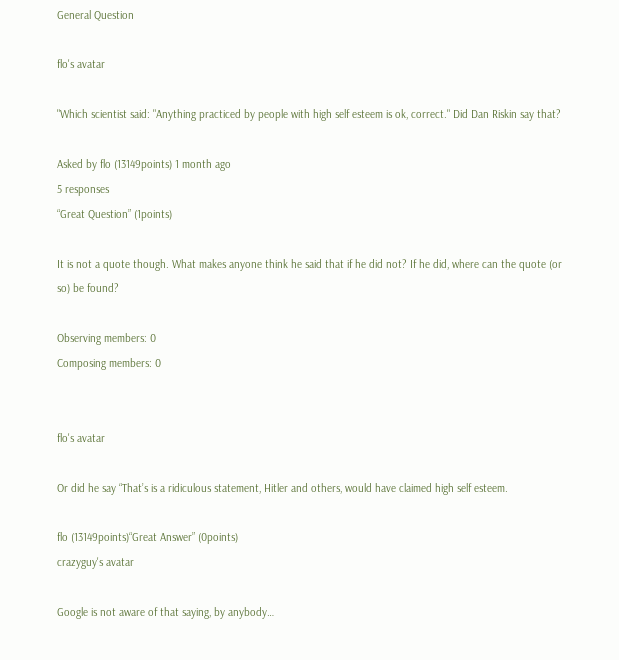General Question

flo's avatar

"Which scientist said: "Anything practiced by people with high self esteem is ok, correct." Did Dan Riskin say that?

Asked by flo (13149points) 1 month ago
5 responses
“Great Question” (1points)

It is not a quote though. What makes anyone think he said that if he did not? If he did, where can the quote (or so) be found?

Observing members: 0
Composing members: 0


flo's avatar

Or did he say “That’s is a ridiculous statement, Hitler and others, would have claimed high self esteem.

flo (13149points)“Great Answer” (0points)
crazyguy's avatar

Google is not aware of that saying, by anybody…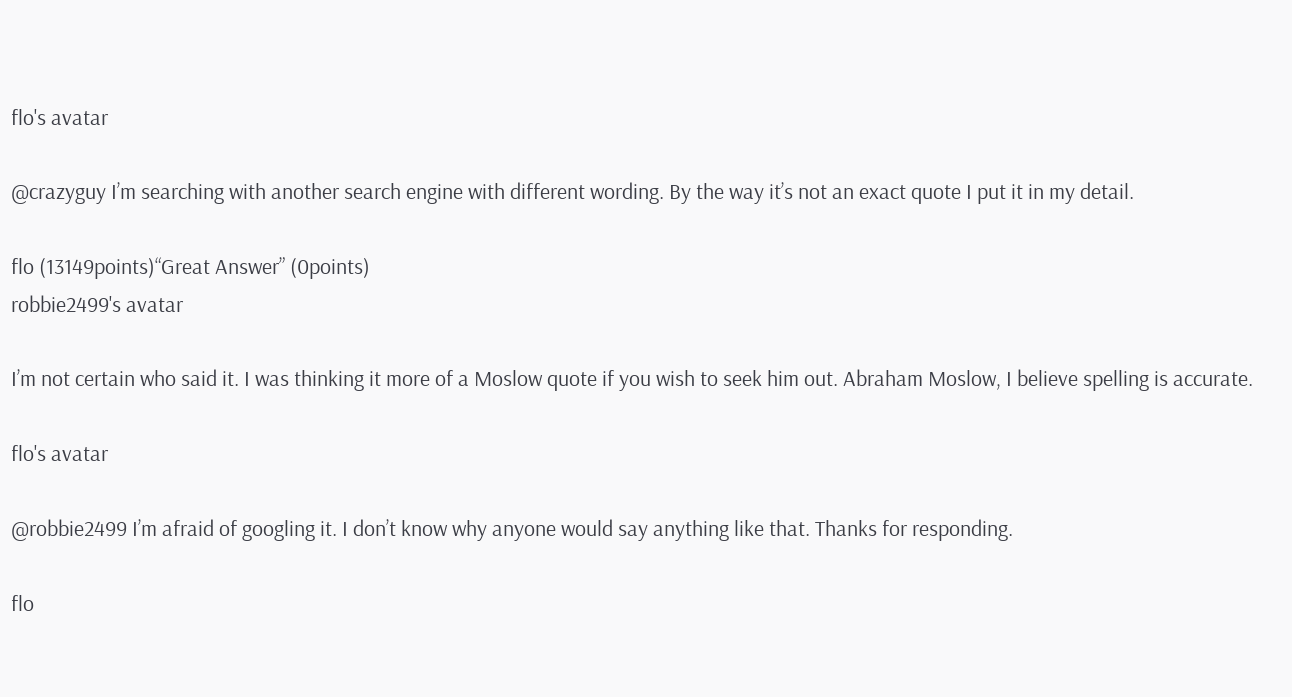flo's avatar

@crazyguy I’m searching with another search engine with different wording. By the way it’s not an exact quote I put it in my detail.

flo (13149points)“Great Answer” (0points)
robbie2499's avatar

I’m not certain who said it. I was thinking it more of a Moslow quote if you wish to seek him out. Abraham Moslow, I believe spelling is accurate.

flo's avatar

@robbie2499 I’m afraid of googling it. I don’t know why anyone would say anything like that. Thanks for responding.

flo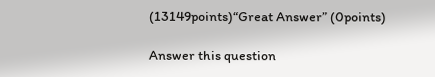(13149points)“Great Answer” (0points)

Answer this question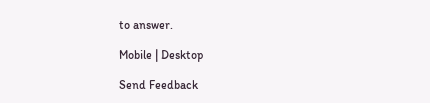to answer.

Mobile | Desktop

Send Feedback